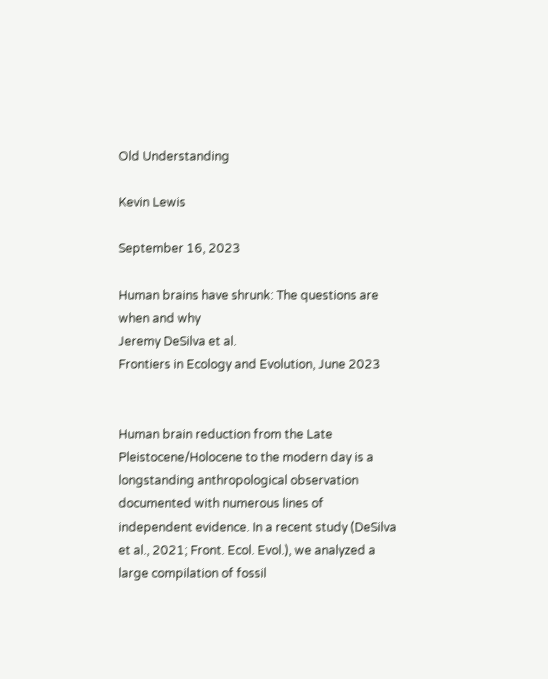Old Understanding

Kevin Lewis

September 16, 2023

Human brains have shrunk: The questions are when and why
Jeremy DeSilva et al.
Frontiers in Ecology and Evolution, June 2023


Human brain reduction from the Late Pleistocene/Holocene to the modern day is a longstanding anthropological observation documented with numerous lines of independent evidence. In a recent study (DeSilva et al., 2021; Front. Ecol. Evol.), we analyzed a large compilation of fossil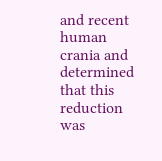and recent human crania and determined that this reduction was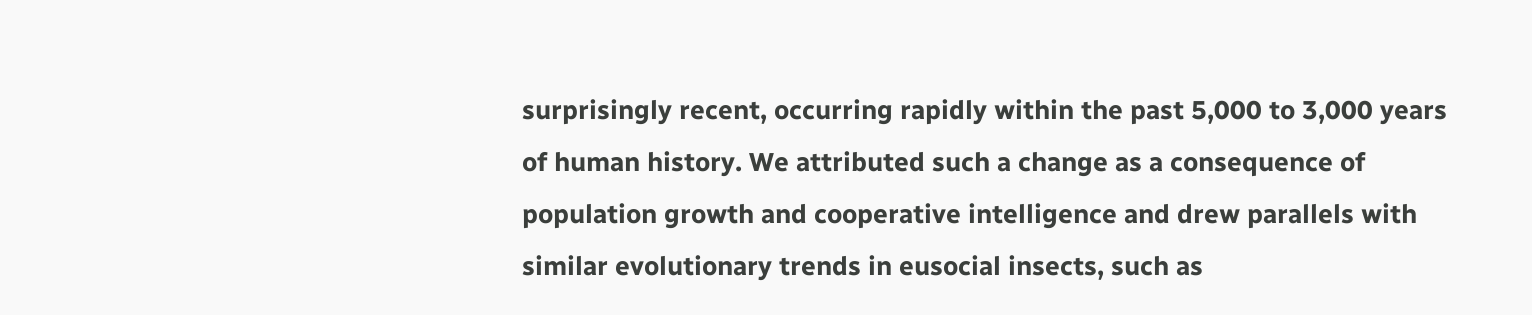surprisingly recent, occurring rapidly within the past 5,000 to 3,000 years of human history. We attributed such a change as a consequence of population growth and cooperative intelligence and drew parallels with similar evolutionary trends in eusocial insects, such as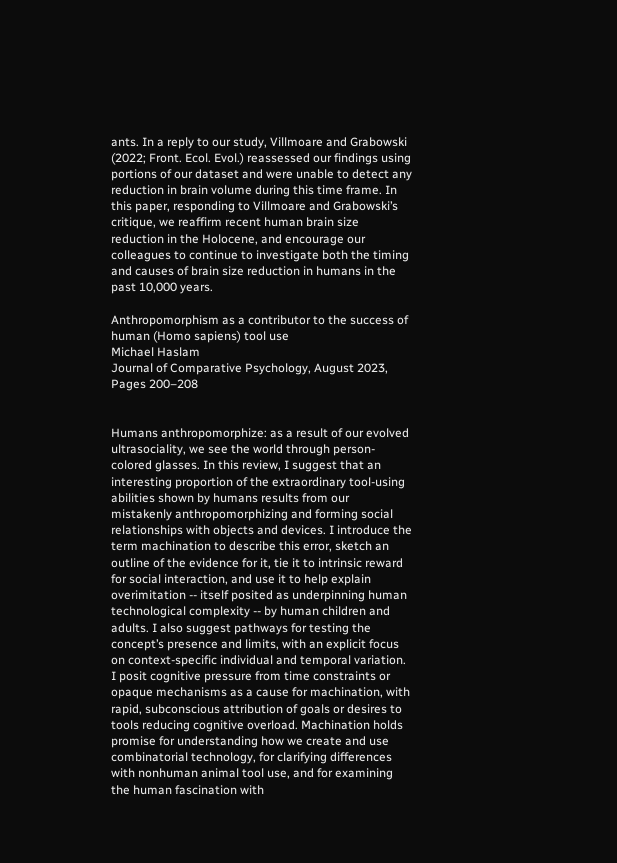ants. In a reply to our study, Villmoare and Grabowski (2022; Front. Ecol. Evol.) reassessed our findings using portions of our dataset and were unable to detect any reduction in brain volume during this time frame. In this paper, responding to Villmoare and Grabowski’s critique, we reaffirm recent human brain size reduction in the Holocene, and encourage our colleagues to continue to investigate both the timing and causes of brain size reduction in humans in the past 10,000 years.

Anthropomorphism as a contributor to the success of human (Homo sapiens) tool use
Michael Haslam
Journal of Comparative Psychology, August 2023, Pages 200–208


Humans anthropomorphize: as a result of our evolved ultrasociality, we see the world through person-colored glasses. In this review, I suggest that an interesting proportion of the extraordinary tool-using abilities shown by humans results from our mistakenly anthropomorphizing and forming social relationships with objects and devices. I introduce the term machination to describe this error, sketch an outline of the evidence for it, tie it to intrinsic reward for social interaction, and use it to help explain overimitation -- itself posited as underpinning human technological complexity -- by human children and adults. I also suggest pathways for testing the concept’s presence and limits, with an explicit focus on context-specific individual and temporal variation. I posit cognitive pressure from time constraints or opaque mechanisms as a cause for machination, with rapid, subconscious attribution of goals or desires to tools reducing cognitive overload. Machination holds promise for understanding how we create and use combinatorial technology, for clarifying differences with nonhuman animal tool use, and for examining the human fascination with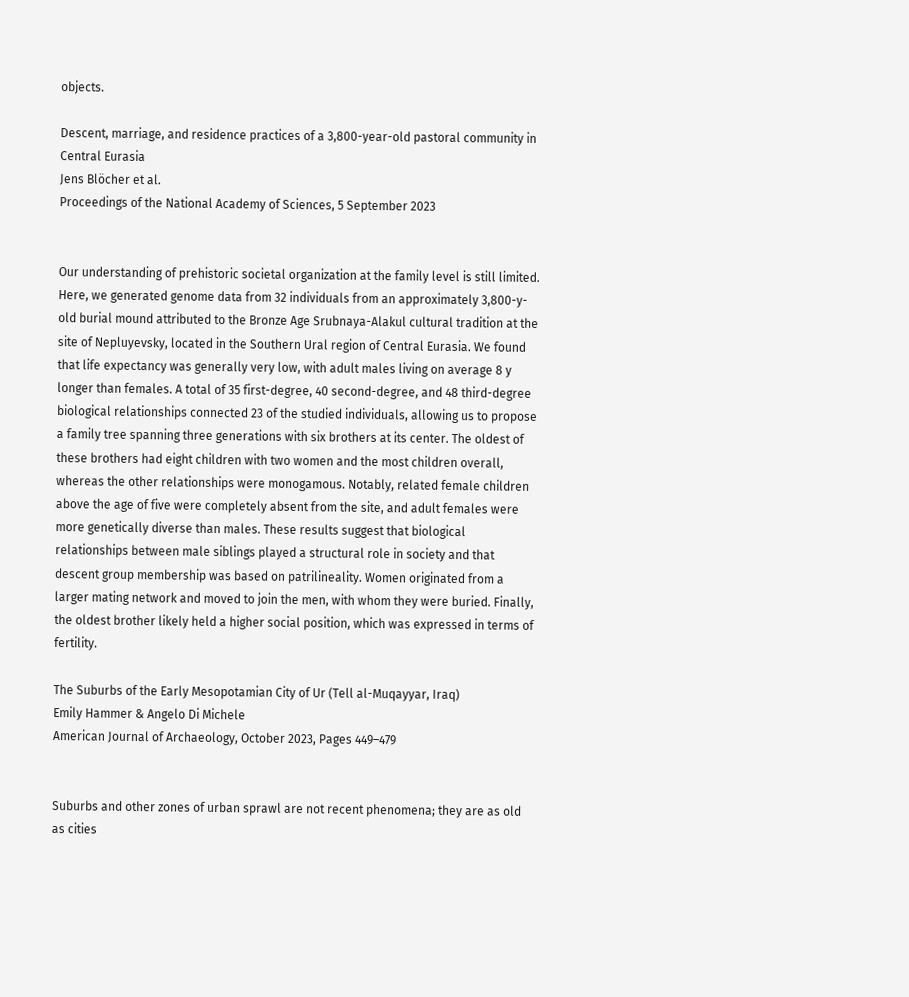objects.

Descent, marriage, and residence practices of a 3,800-year-old pastoral community in Central Eurasia
Jens Blöcher et al.
Proceedings of the National Academy of Sciences, 5 September 2023


Our understanding of prehistoric societal organization at the family level is still limited. Here, we generated genome data from 32 individuals from an approximately 3,800-y-old burial mound attributed to the Bronze Age Srubnaya-Alakul cultural tradition at the site of Nepluyevsky, located in the Southern Ural region of Central Eurasia. We found that life expectancy was generally very low, with adult males living on average 8 y longer than females. A total of 35 first-degree, 40 second-degree, and 48 third-degree biological relationships connected 23 of the studied individuals, allowing us to propose a family tree spanning three generations with six brothers at its center. The oldest of these brothers had eight children with two women and the most children overall, whereas the other relationships were monogamous. Notably, related female children above the age of five were completely absent from the site, and adult females were more genetically diverse than males. These results suggest that biological relationships between male siblings played a structural role in society and that descent group membership was based on patrilineality. Women originated from a larger mating network and moved to join the men, with whom they were buried. Finally, the oldest brother likely held a higher social position, which was expressed in terms of fertility.

The Suburbs of the Early Mesopotamian City of Ur (Tell al-Muqayyar, Iraq)
Emily Hammer & Angelo Di Michele
American Journal of Archaeology, October 2023, Pages 449–479


Suburbs and other zones of urban sprawl are not recent phenomena; they are as old as cities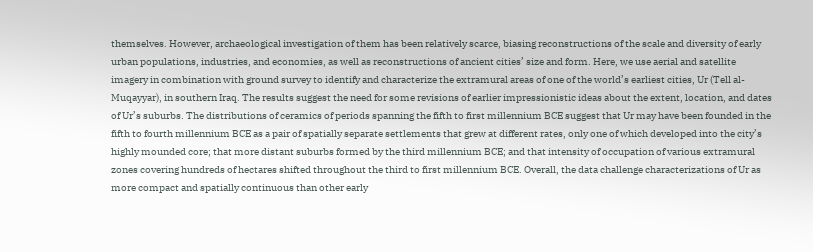themselves. However, archaeological investigation of them has been relatively scarce, biasing reconstructions of the scale and diversity of early urban populations, industries, and economies, as well as reconstructions of ancient cities’ size and form. Here, we use aerial and satellite imagery in combination with ground survey to identify and characterize the extramural areas of one of the world’s earliest cities, Ur (Tell al-Muqayyar), in southern Iraq. The results suggest the need for some revisions of earlier impressionistic ideas about the extent, location, and dates of Ur’s suburbs. The distributions of ceramics of periods spanning the fifth to first millennium BCE suggest that Ur may have been founded in the fifth to fourth millennium BCE as a pair of spatially separate settlements that grew at different rates, only one of which developed into the city’s highly mounded core; that more distant suburbs formed by the third millennium BCE; and that intensity of occupation of various extramural zones covering hundreds of hectares shifted throughout the third to first millennium BCE. Overall, the data challenge characterizations of Ur as more compact and spatially continuous than other early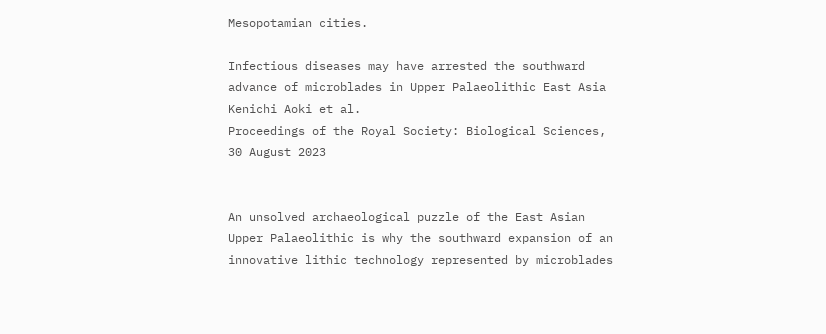Mesopotamian cities.

Infectious diseases may have arrested the southward advance of microblades in Upper Palaeolithic East Asia
Kenichi Aoki et al.
Proceedings of the Royal Society: Biological Sciences, 30 August 2023


An unsolved archaeological puzzle of the East Asian Upper Palaeolithic is why the southward expansion of an innovative lithic technology represented by microblades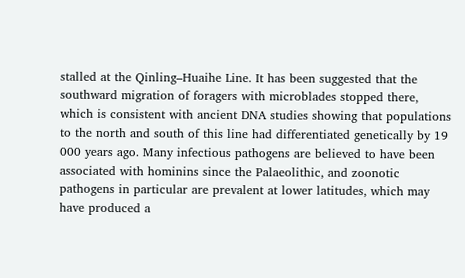stalled at the Qinling–Huaihe Line. It has been suggested that the southward migration of foragers with microblades stopped there, which is consistent with ancient DNA studies showing that populations to the north and south of this line had differentiated genetically by 19 000 years ago. Many infectious pathogens are believed to have been associated with hominins since the Palaeolithic, and zoonotic pathogens in particular are prevalent at lower latitudes, which may have produced a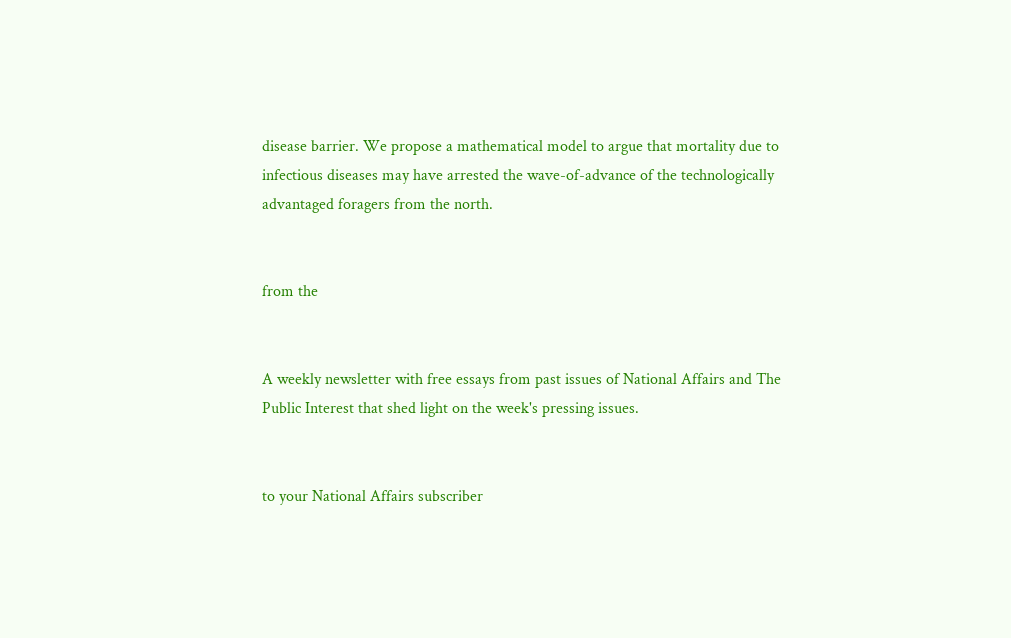disease barrier. We propose a mathematical model to argue that mortality due to infectious diseases may have arrested the wave-of-advance of the technologically advantaged foragers from the north.


from the


A weekly newsletter with free essays from past issues of National Affairs and The Public Interest that shed light on the week's pressing issues.


to your National Affairs subscriber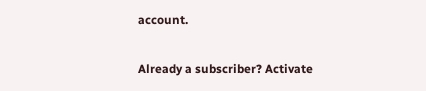account.

Already a subscriber? Activate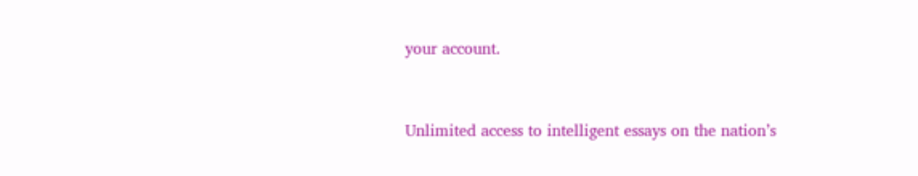your account.


Unlimited access to intelligent essays on the nation’s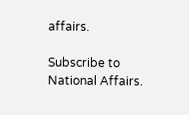affairs.

Subscribe to National Affairs.